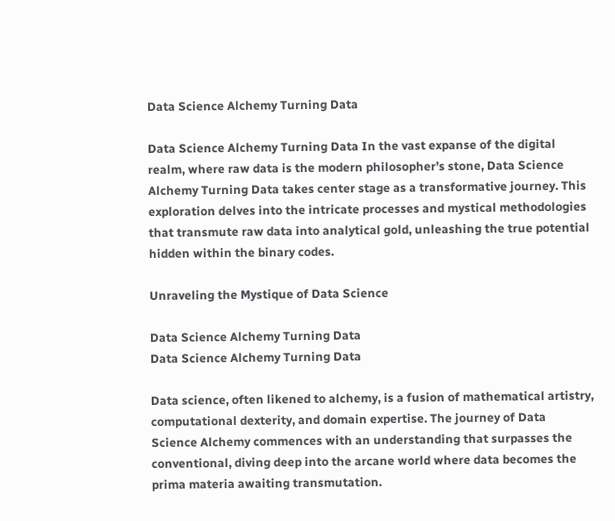Data Science Alchemy Turning Data

Data Science Alchemy Turning Data In the vast expanse of the digital realm, where raw data is the modern philosopher’s stone, Data Science Alchemy Turning Data takes center stage as a transformative journey. This exploration delves into the intricate processes and mystical methodologies that transmute raw data into analytical gold, unleashing the true potential hidden within the binary codes.

Unraveling the Mystique of Data Science

Data Science Alchemy Turning Data
Data Science Alchemy Turning Data

Data science, often likened to alchemy, is a fusion of mathematical artistry, computational dexterity, and domain expertise. The journey of Data Science Alchemy commences with an understanding that surpasses the conventional, diving deep into the arcane world where data becomes the prima materia awaiting transmutation.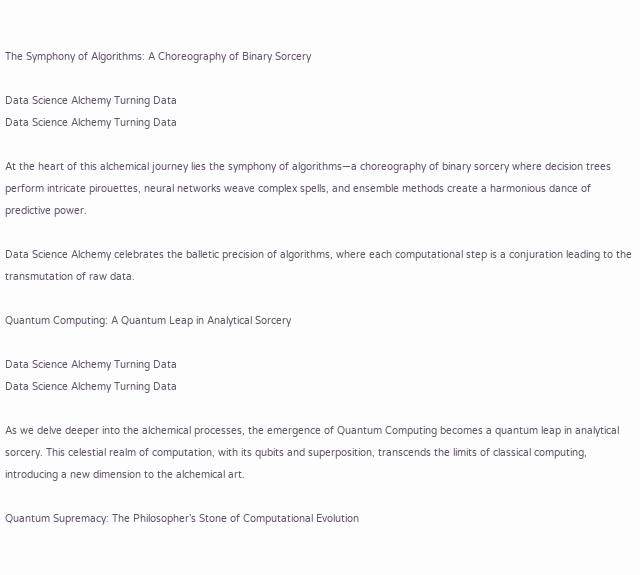The Symphony of Algorithms: A Choreography of Binary Sorcery

Data Science Alchemy Turning Data
Data Science Alchemy Turning Data

At the heart of this alchemical journey lies the symphony of algorithms—a choreography of binary sorcery where decision trees perform intricate pirouettes, neural networks weave complex spells, and ensemble methods create a harmonious dance of predictive power.

Data Science Alchemy celebrates the balletic precision of algorithms, where each computational step is a conjuration leading to the transmutation of raw data.

Quantum Computing: A Quantum Leap in Analytical Sorcery

Data Science Alchemy Turning Data
Data Science Alchemy Turning Data

As we delve deeper into the alchemical processes, the emergence of Quantum Computing becomes a quantum leap in analytical sorcery. This celestial realm of computation, with its qubits and superposition, transcends the limits of classical computing, introducing a new dimension to the alchemical art.

Quantum Supremacy: The Philosopher’s Stone of Computational Evolution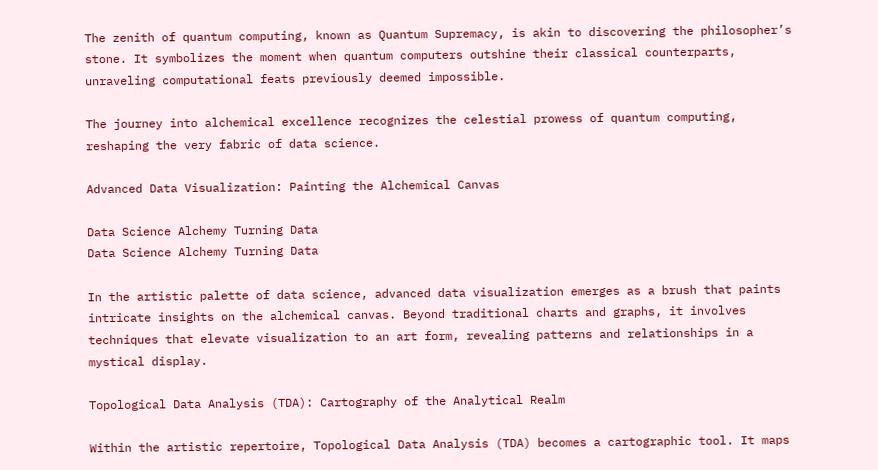The zenith of quantum computing, known as Quantum Supremacy, is akin to discovering the philosopher’s stone. It symbolizes the moment when quantum computers outshine their classical counterparts, unraveling computational feats previously deemed impossible.

The journey into alchemical excellence recognizes the celestial prowess of quantum computing, reshaping the very fabric of data science.

Advanced Data Visualization: Painting the Alchemical Canvas

Data Science Alchemy Turning Data
Data Science Alchemy Turning Data

In the artistic palette of data science, advanced data visualization emerges as a brush that paints intricate insights on the alchemical canvas. Beyond traditional charts and graphs, it involves techniques that elevate visualization to an art form, revealing patterns and relationships in a mystical display.

Topological Data Analysis (TDA): Cartography of the Analytical Realm

Within the artistic repertoire, Topological Data Analysis (TDA) becomes a cartographic tool. It maps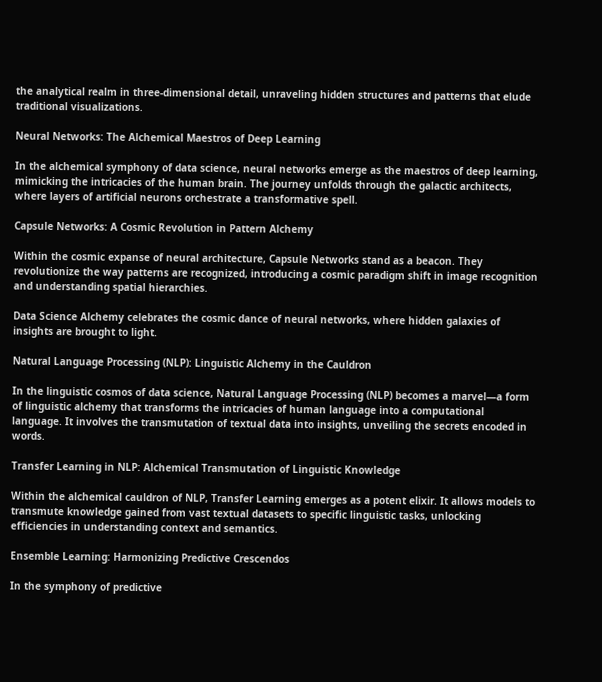the analytical realm in three-dimensional detail, unraveling hidden structures and patterns that elude traditional visualizations.

Neural Networks: The Alchemical Maestros of Deep Learning

In the alchemical symphony of data science, neural networks emerge as the maestros of deep learning, mimicking the intricacies of the human brain. The journey unfolds through the galactic architects, where layers of artificial neurons orchestrate a transformative spell.

Capsule Networks: A Cosmic Revolution in Pattern Alchemy

Within the cosmic expanse of neural architecture, Capsule Networks stand as a beacon. They revolutionize the way patterns are recognized, introducing a cosmic paradigm shift in image recognition and understanding spatial hierarchies.

Data Science Alchemy celebrates the cosmic dance of neural networks, where hidden galaxies of insights are brought to light.

Natural Language Processing (NLP): Linguistic Alchemy in the Cauldron

In the linguistic cosmos of data science, Natural Language Processing (NLP) becomes a marvel—a form of linguistic alchemy that transforms the intricacies of human language into a computational language. It involves the transmutation of textual data into insights, unveiling the secrets encoded in words.

Transfer Learning in NLP: Alchemical Transmutation of Linguistic Knowledge

Within the alchemical cauldron of NLP, Transfer Learning emerges as a potent elixir. It allows models to transmute knowledge gained from vast textual datasets to specific linguistic tasks, unlocking efficiencies in understanding context and semantics.

Ensemble Learning: Harmonizing Predictive Crescendos

In the symphony of predictive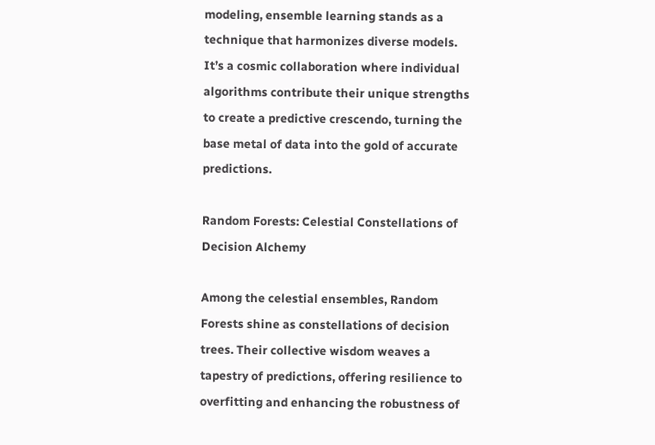modeling, ensemble learning stands as a technique that harmonizes diverse models. It’s a cosmic collaboration where individual algorithms contribute their unique strengths to create a predictive crescendo, turning the base metal of data into the gold of accurate predictions.

Random Forests: Celestial Constellations of Decision Alchemy

Among the celestial ensembles, Random Forests shine as constellations of decision trees. Their collective wisdom weaves a tapestry of predictions, offering resilience to overfitting and enhancing the robustness of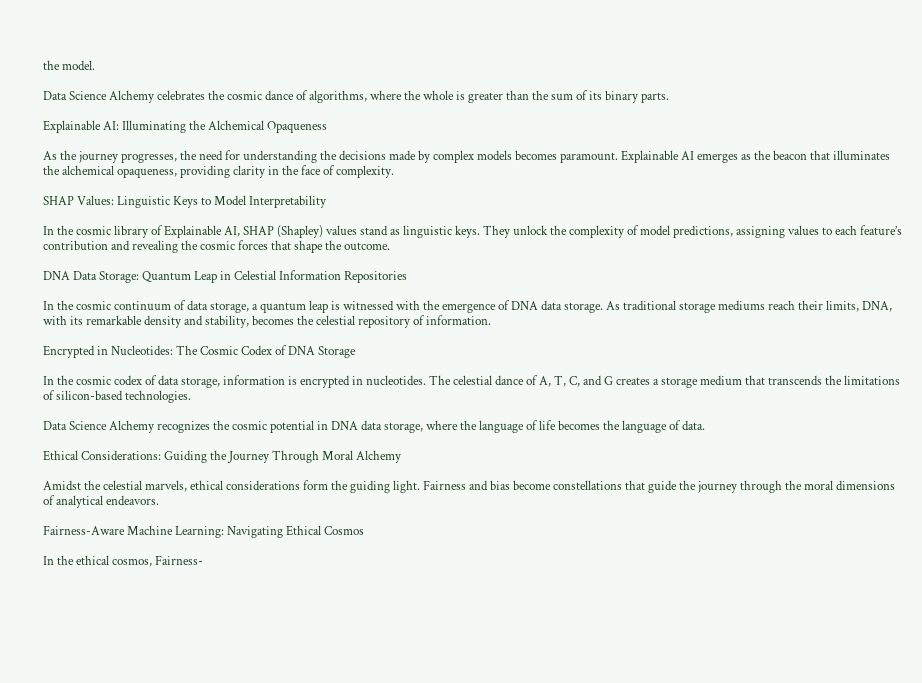the model.

Data Science Alchemy celebrates the cosmic dance of algorithms, where the whole is greater than the sum of its binary parts.

Explainable AI: Illuminating the Alchemical Opaqueness

As the journey progresses, the need for understanding the decisions made by complex models becomes paramount. Explainable AI emerges as the beacon that illuminates the alchemical opaqueness, providing clarity in the face of complexity.

SHAP Values: Linguistic Keys to Model Interpretability

In the cosmic library of Explainable AI, SHAP (Shapley) values stand as linguistic keys. They unlock the complexity of model predictions, assigning values to each feature’s contribution and revealing the cosmic forces that shape the outcome.

DNA Data Storage: Quantum Leap in Celestial Information Repositories

In the cosmic continuum of data storage, a quantum leap is witnessed with the emergence of DNA data storage. As traditional storage mediums reach their limits, DNA, with its remarkable density and stability, becomes the celestial repository of information.

Encrypted in Nucleotides: The Cosmic Codex of DNA Storage

In the cosmic codex of data storage, information is encrypted in nucleotides. The celestial dance of A, T, C, and G creates a storage medium that transcends the limitations of silicon-based technologies.

Data Science Alchemy recognizes the cosmic potential in DNA data storage, where the language of life becomes the language of data.

Ethical Considerations: Guiding the Journey Through Moral Alchemy

Amidst the celestial marvels, ethical considerations form the guiding light. Fairness and bias become constellations that guide the journey through the moral dimensions of analytical endeavors.

Fairness-Aware Machine Learning: Navigating Ethical Cosmos

In the ethical cosmos, Fairness-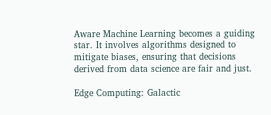Aware Machine Learning becomes a guiding star. It involves algorithms designed to mitigate biases, ensuring that decisions derived from data science are fair and just.

Edge Computing: Galactic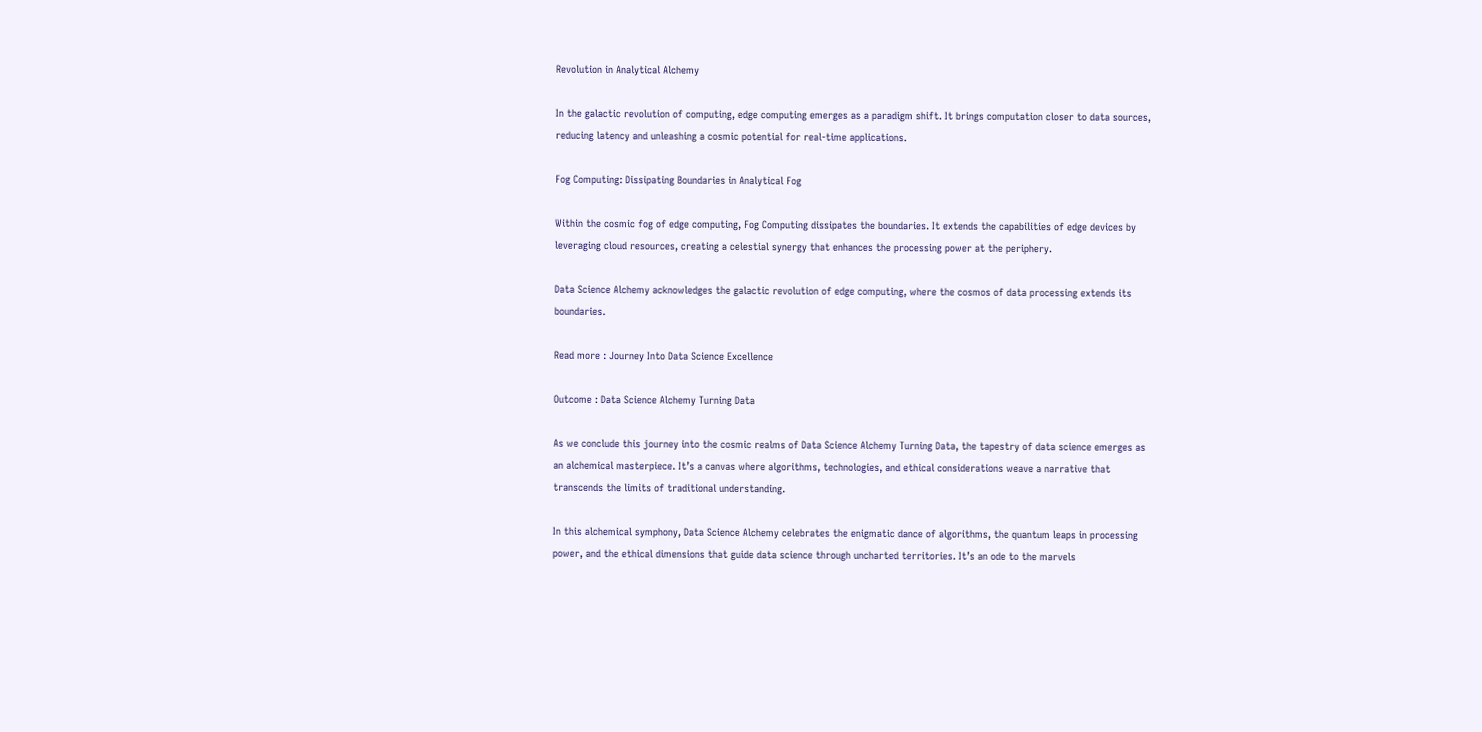Revolution in Analytical Alchemy

In the galactic revolution of computing, edge computing emerges as a paradigm shift. It brings computation closer to data sources, reducing latency and unleashing a cosmic potential for real-time applications.

Fog Computing: Dissipating Boundaries in Analytical Fog

Within the cosmic fog of edge computing, Fog Computing dissipates the boundaries. It extends the capabilities of edge devices by leveraging cloud resources, creating a celestial synergy that enhances the processing power at the periphery.

Data Science Alchemy acknowledges the galactic revolution of edge computing, where the cosmos of data processing extends its boundaries.

Read more : Journey Into Data Science Excellence

Outcome : Data Science Alchemy Turning Data

As we conclude this journey into the cosmic realms of Data Science Alchemy Turning Data, the tapestry of data science emerges as an alchemical masterpiece. It’s a canvas where algorithms, technologies, and ethical considerations weave a narrative that transcends the limits of traditional understanding.

In this alchemical symphony, Data Science Alchemy celebrates the enigmatic dance of algorithms, the quantum leaps in processing power, and the ethical dimensions that guide data science through uncharted territories. It’s an ode to the marvels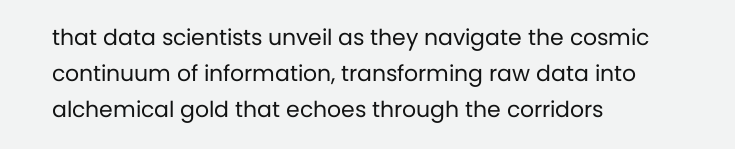that data scientists unveil as they navigate the cosmic continuum of information, transforming raw data into alchemical gold that echoes through the corridors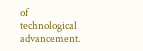of technological advancement.